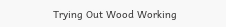Trying Out Wood Working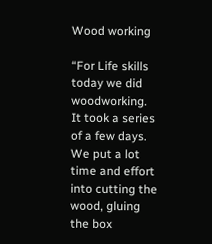Wood working

“For Life skills today we did woodworking. It took a series of a few days. We put a lot time and effort into cutting the wood, gluing the box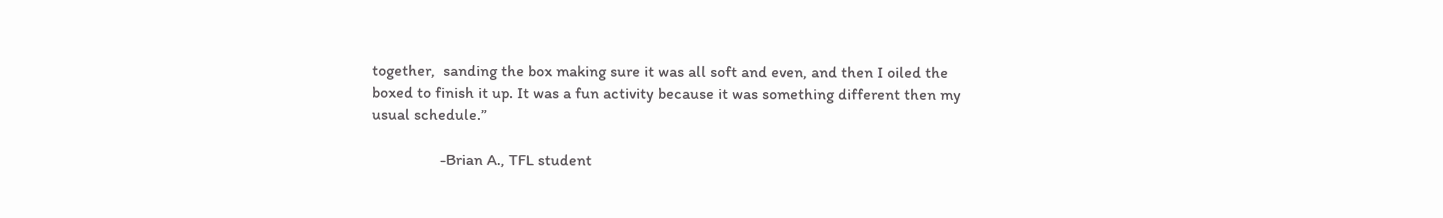together,  sanding the box making sure it was all soft and even, and then I oiled the boxed to finish it up. It was a fun activity because it was something different then my usual schedule.”

                 -Brian A., TFL student